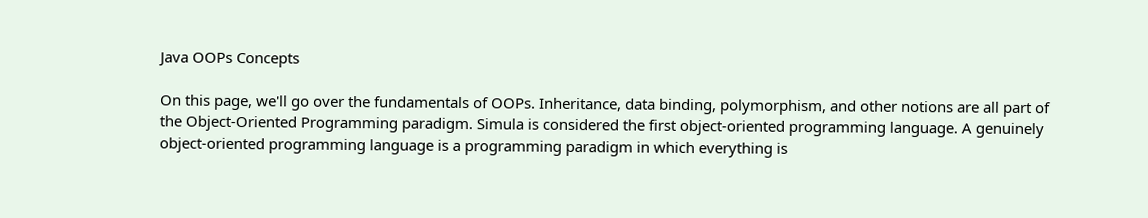Java OOPs Concepts

On this page, we'll go over the fundamentals of OOPs. Inheritance, data binding, polymorphism, and other notions are all part of the Object-Oriented Programming paradigm. Simula is considered the first object-oriented programming language. A genuinely object-oriented programming language is a programming paradigm in which everything is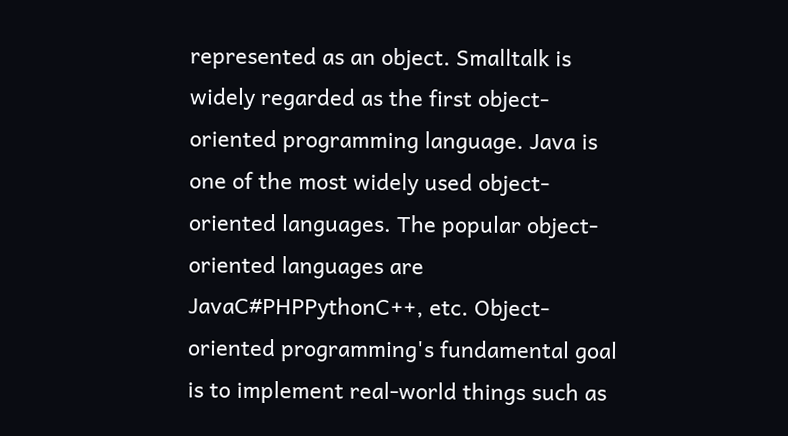represented as an object. Smalltalk is widely regarded as the first object-oriented programming language. Java is one of the most widely used object-oriented languages. The popular object-oriented languages are JavaC#PHPPythonC++, etc. Object-oriented programming's fundamental goal is to implement real-world things such as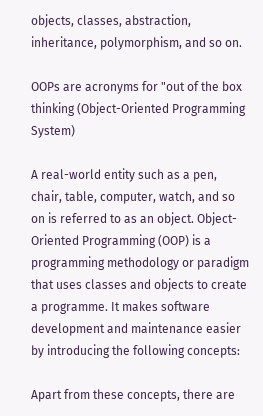objects, classes, abstraction, inheritance, polymorphism, and so on.

OOPs are acronyms for "out of the box thinking (Object-Oriented Programming System)

A real-world entity such as a pen, chair, table, computer, watch, and so on is referred to as an object. Object-Oriented Programming (OOP) is a programming methodology or paradigm that uses classes and objects to create a programme. It makes software development and maintenance easier by introducing the following concepts:

Apart from these concepts, there are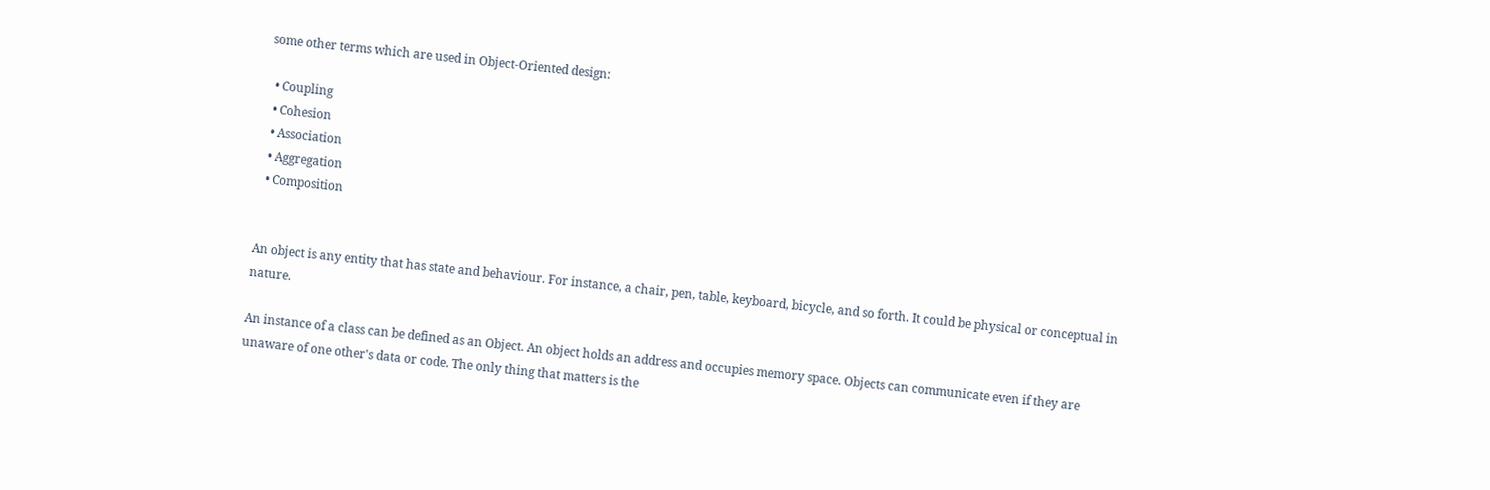some other terms which are used in Object-Oriented design:

  • Coupling
  • Cohesion
  • Association
  • Aggregation
  • Composition


An object is any entity that has state and behaviour. For instance, a chair, pen, table, keyboard, bicycle, and so forth. It could be physical or conceptual in nature.

An instance of a class can be defined as an Object. An object holds an address and occupies memory space. Objects can communicate even if they are unaware of one other's data or code. The only thing that matters is the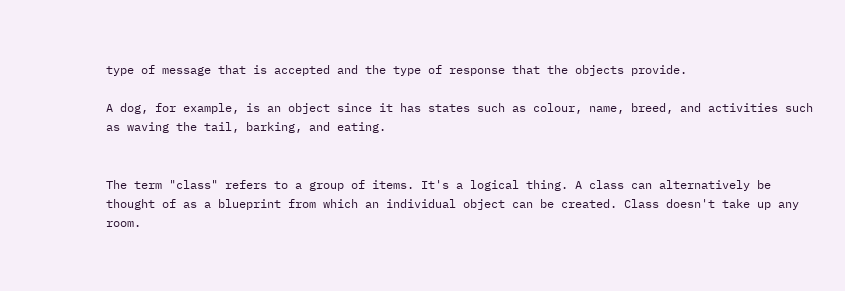type of message that is accepted and the type of response that the objects provide.

A dog, for example, is an object since it has states such as colour, name, breed, and activities such as waving the tail, barking, and eating.


The term "class" refers to a group of items. It's a logical thing. A class can alternatively be thought of as a blueprint from which an individual object can be created. Class doesn't take up any room.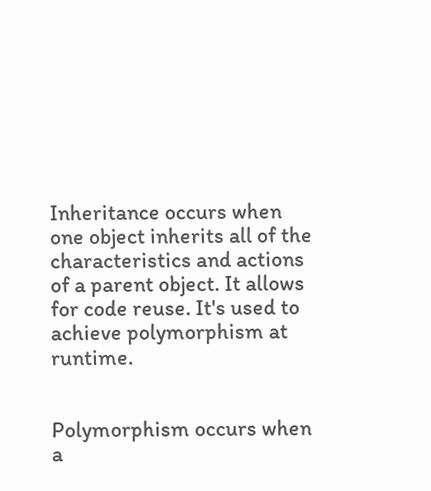Inheritance occurs when one object inherits all of the characteristics and actions of a parent object. It allows for code reuse. It's used to achieve polymorphism at runtime.


Polymorphism occurs when a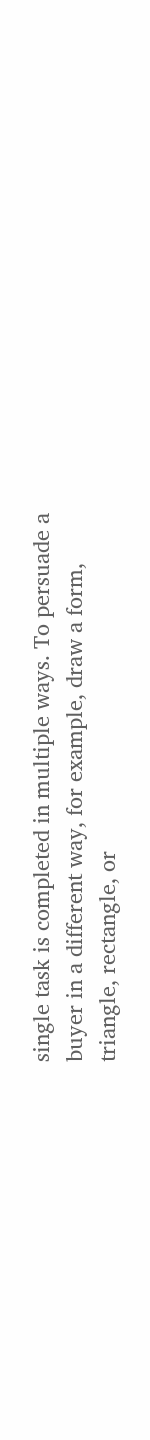single task is completed in multiple ways. To persuade a buyer in a different way, for example, draw a form, triangle, rectangle, or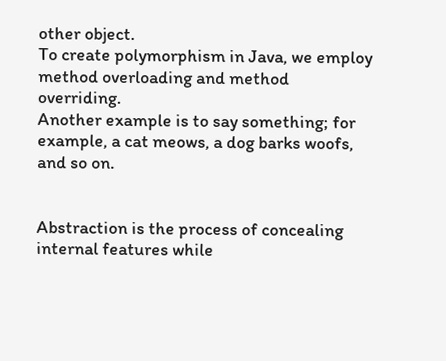other object.
To create polymorphism in Java, we employ method overloading and method overriding.
Another example is to say something; for example, a cat meows, a dog barks woofs, and so on.


Abstraction is the process of concealing internal features while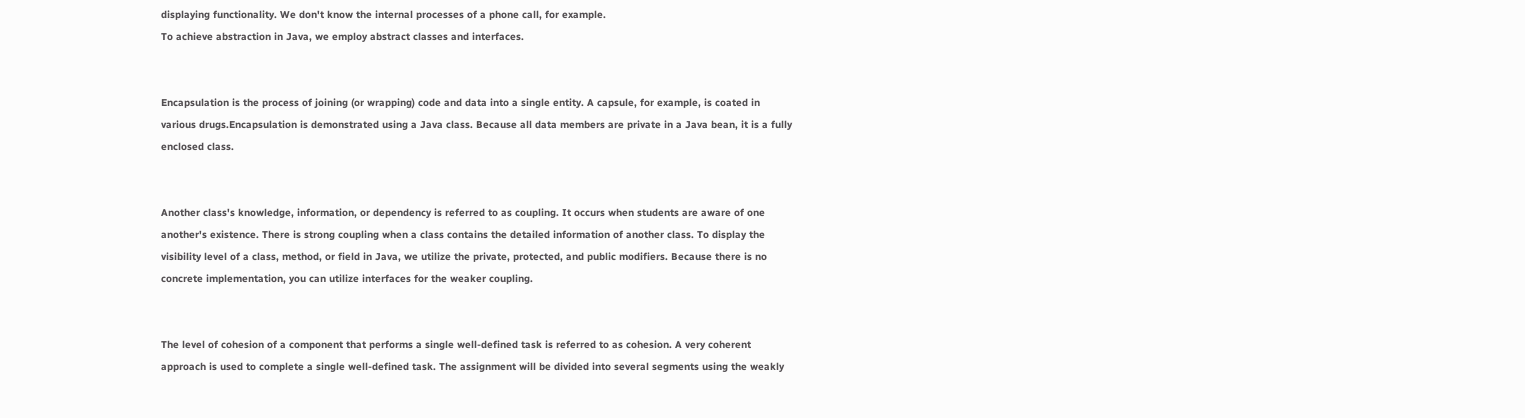displaying functionality. We don't know the internal processes of a phone call, for example.
To achieve abstraction in Java, we employ abstract classes and interfaces.


Encapsulation is the process of joining (or wrapping) code and data into a single entity. A capsule, for example, is coated in various drugs.Encapsulation is demonstrated using a Java class. Because all data members are private in a Java bean, it is a fully enclosed class.


Another class's knowledge, information, or dependency is referred to as coupling. It occurs when students are aware of one another's existence. There is strong coupling when a class contains the detailed information of another class. To display the visibility level of a class, method, or field in Java, we utilize the private, protected, and public modifiers. Because there is no concrete implementation, you can utilize interfaces for the weaker coupling.


The level of cohesion of a component that performs a single well-defined task is referred to as cohesion. A very coherent approach is used to complete a single well-defined task. The assignment will be divided into several segments using the weakly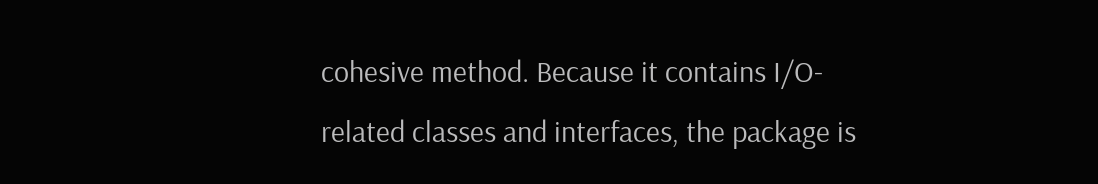cohesive method. Because it contains I/O-related classes and interfaces, the package is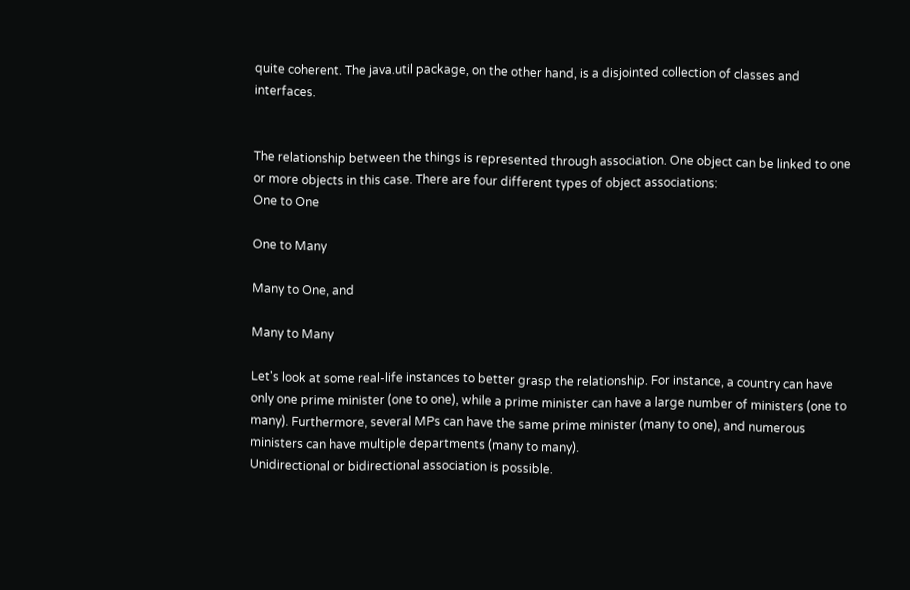quite coherent. The java.util package, on the other hand, is a disjointed collection of classes and interfaces.


The relationship between the things is represented through association. One object can be linked to one or more objects in this case. There are four different types of object associations:
One to One

One to Many

Many to One, and

Many to Many

Let's look at some real-life instances to better grasp the relationship. For instance, a country can have only one prime minister (one to one), while a prime minister can have a large number of ministers (one to many). Furthermore, several MPs can have the same prime minister (many to one), and numerous ministers can have multiple departments (many to many).
Unidirectional or bidirectional association is possible.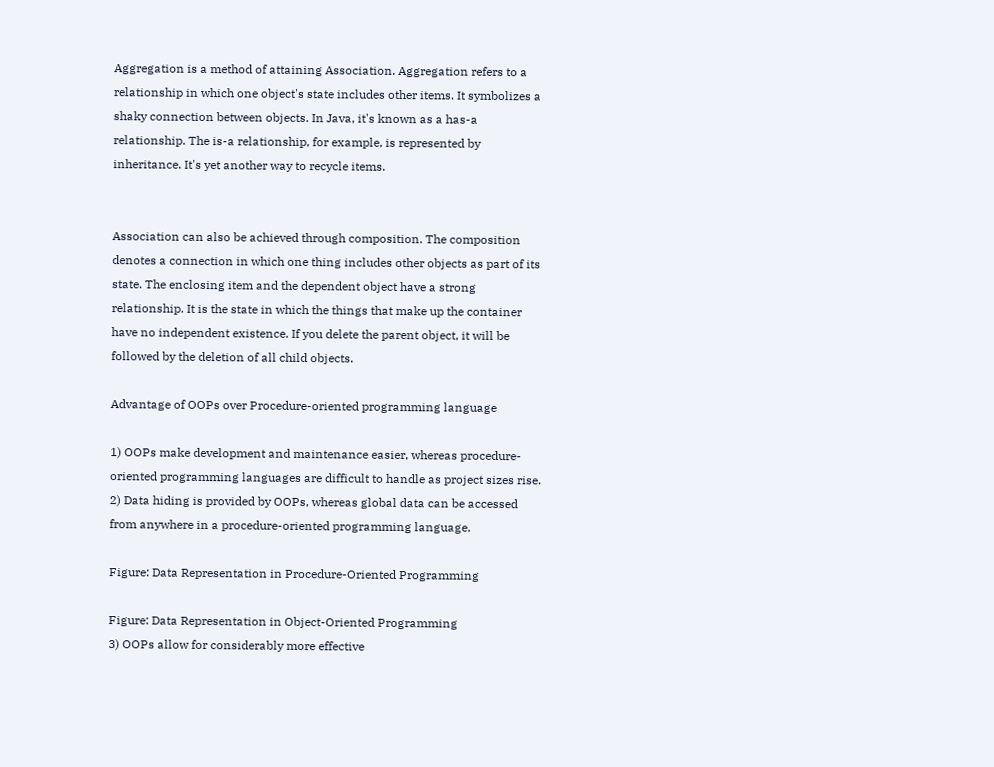Aggregation is a method of attaining Association. Aggregation refers to a relationship in which one object's state includes other items. It symbolizes a shaky connection between objects. In Java, it's known as a has-a relationship. The is-a relationship, for example, is represented by inheritance. It's yet another way to recycle items.


Association can also be achieved through composition. The composition denotes a connection in which one thing includes other objects as part of its state. The enclosing item and the dependent object have a strong relationship. It is the state in which the things that make up the container have no independent existence. If you delete the parent object, it will be followed by the deletion of all child objects.

Advantage of OOPs over Procedure-oriented programming language

1) OOPs make development and maintenance easier, whereas procedure-oriented programming languages are difficult to handle as project sizes rise.
2) Data hiding is provided by OOPs, whereas global data can be accessed from anywhere in a procedure-oriented programming language.

Figure: Data Representation in Procedure-Oriented Programming

Figure: Data Representation in Object-Oriented Programming
3) OOPs allow for considerably more effective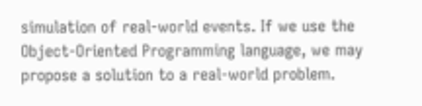simulation of real-world events. If we use the Object-Oriented Programming language, we may propose a solution to a real-world problem.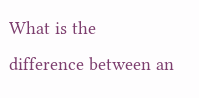What is the difference between an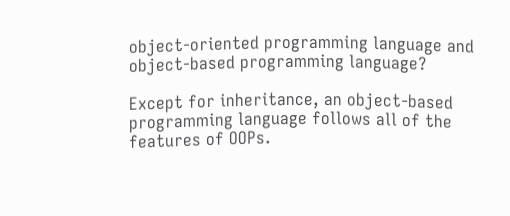object-oriented programming language and object-based programming language?

Except for inheritance, an object-based programming language follows all of the features of OOPs.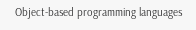Object-based programming languages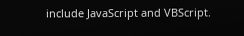include JavaScript and VBScript.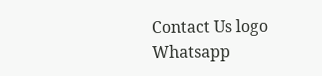Contact Us logo Whatsapp